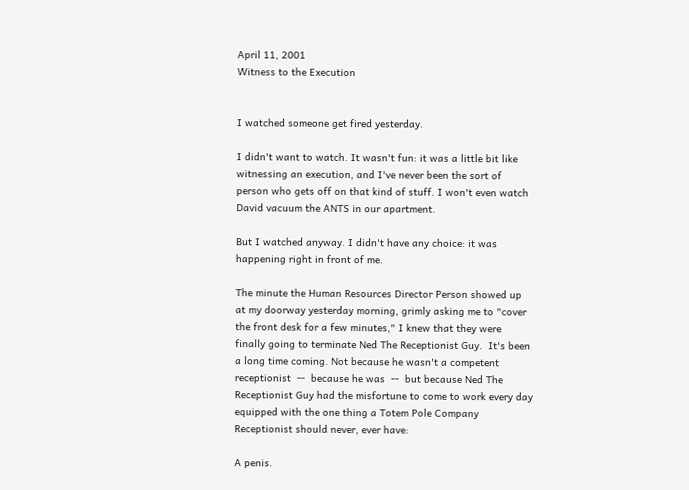April 11, 2001
Witness to the Execution


I watched someone get fired yesterday.

I didn't want to watch. It wasn't fun: it was a little bit like witnessing an execution, and I've never been the sort of person who gets off on that kind of stuff. I won't even watch David vacuum the ANTS in our apartment.

But I watched anyway. I didn't have any choice: it was happening right in front of me.

The minute the Human Resources Director Person showed up at my doorway yesterday morning, grimly asking me to "cover the front desk for a few minutes," I knew that they were finally going to terminate Ned The Receptionist Guy.  It's been a long time coming. Not because he wasn't a competent receptionist  --  because he was  --  but because Ned The Receptionist Guy had the misfortune to come to work every day equipped with the one thing a Totem Pole Company Receptionist should never, ever have:

A penis.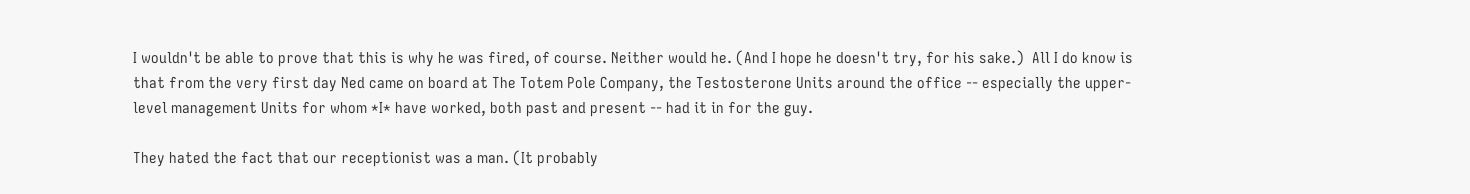I wouldn't be able to prove that this is why he was fired, of course. Neither would he. (And I hope he doesn't try, for his sake.)  All I do know is that from the very first day Ned came on board at The Totem Pole Company, the Testosterone Units around the office -- especially the upper-level management Units for whom *I* have worked, both past and present -- had it in for the guy.

They hated the fact that our receptionist was a man. (It probably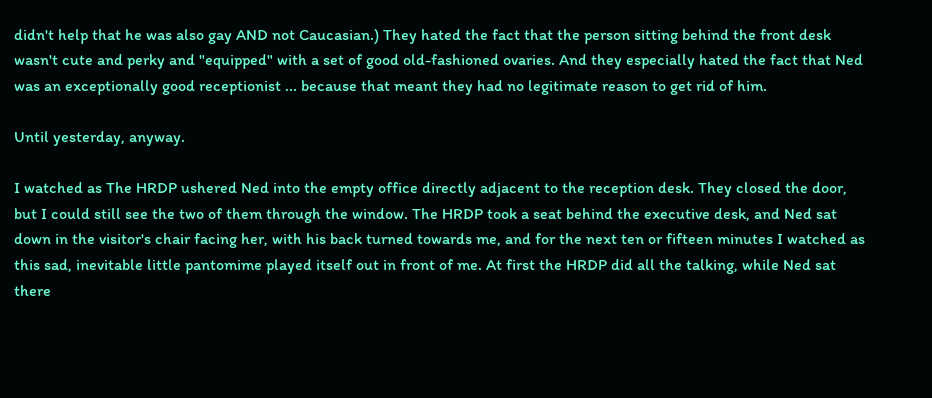didn't help that he was also gay AND not Caucasian.) They hated the fact that the person sitting behind the front desk wasn't cute and perky and "equipped" with a set of good old-fashioned ovaries. And they especially hated the fact that Ned was an exceptionally good receptionist ... because that meant they had no legitimate reason to get rid of him.

Until yesterday, anyway.

I watched as The HRDP ushered Ned into the empty office directly adjacent to the reception desk. They closed the door, but I could still see the two of them through the window. The HRDP took a seat behind the executive desk, and Ned sat down in the visitor's chair facing her, with his back turned towards me, and for the next ten or fifteen minutes I watched as this sad, inevitable little pantomime played itself out in front of me. At first the HRDP did all the talking, while Ned sat there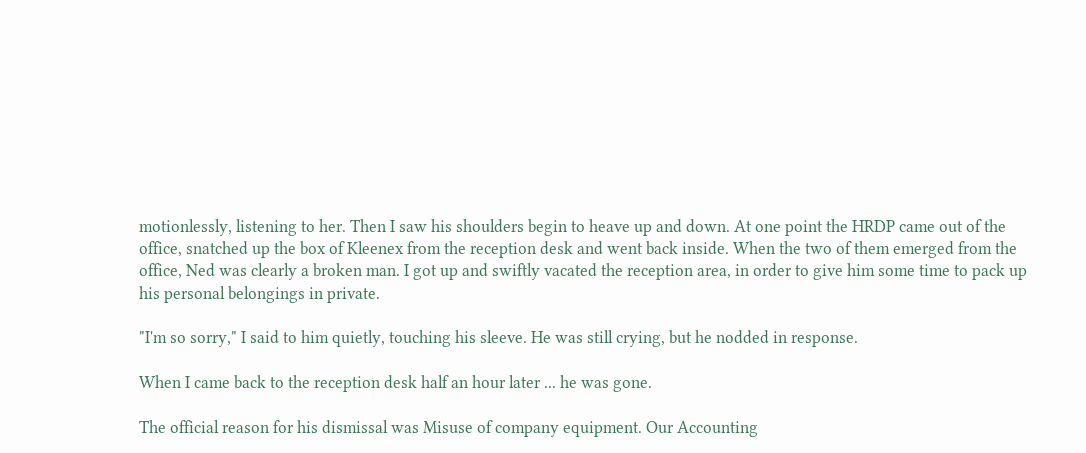motionlessly, listening to her. Then I saw his shoulders begin to heave up and down. At one point the HRDP came out of the office, snatched up the box of Kleenex from the reception desk and went back inside. When the two of them emerged from the office, Ned was clearly a broken man. I got up and swiftly vacated the reception area, in order to give him some time to pack up his personal belongings in private.

"I'm so sorry," I said to him quietly, touching his sleeve. He was still crying, but he nodded in response.

When I came back to the reception desk half an hour later ... he was gone.

The official reason for his dismissal was Misuse of company equipment. Our Accounting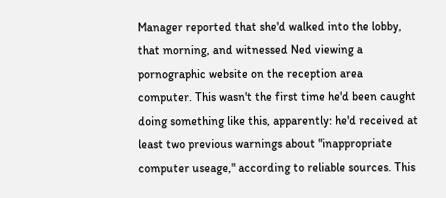Manager reported that she'd walked into the lobby, that morning, and witnessed Ned viewing a pornographic website on the reception area computer. This wasn't the first time he'd been caught doing something like this, apparently: he'd received at least two previous warnings about "inappropriate computer useage," according to reliable sources. This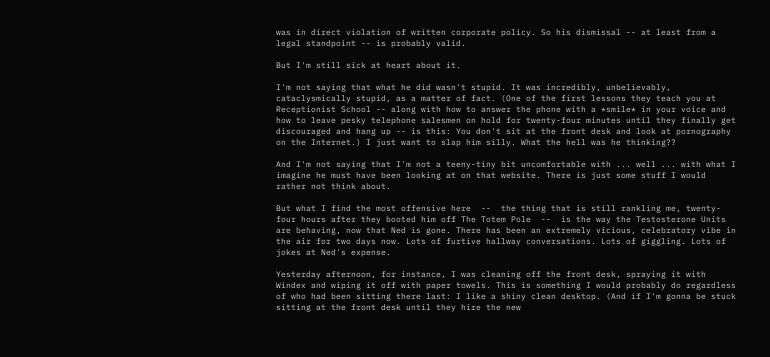was in direct violation of written corporate policy. So his dismissal -- at least from a legal standpoint -- is probably valid.

But I'm still sick at heart about it.

I'm not saying that what he did wasn't stupid. It was incredibly, unbelievably, cataclysmically stupid, as a matter of fact. (One of the first lessons they teach you at Receptionist School -- along with how to answer the phone with a *smile* in your voice and how to leave pesky telephone salesmen on hold for twenty-four minutes until they finally get discouraged and hang up -- is this: You don't sit at the front desk and look at pornography on the Internet.) I just want to slap him silly. What the hell was he thinking??

And I'm not saying that I'm not a teeny-tiny bit uncomfortable with ... well ... with what I imagine he must have been looking at on that website. There is just some stuff I would rather not think about.

But what I find the most offensive here  --  the thing that is still rankling me, twenty-four hours after they booted him off The Totem Pole  --  is the way the Testosterone Units are behaving, now that Ned is gone. There has been an extremely vicious, celebratory vibe in the air for two days now. Lots of furtive hallway conversations. Lots of giggling. Lots of jokes at Ned's expense.

Yesterday afternoon, for instance, I was cleaning off the front desk, spraying it with Windex and wiping it off with paper towels. This is something I would probably do regardless of who had been sitting there last: I like a shiny clean desktop. (And if I'm gonna be stuck sitting at the front desk until they hire the new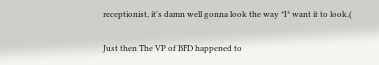receptionist, it's damn well gonna look the way *I* want it to look.(

Just then The VP of BFD happened to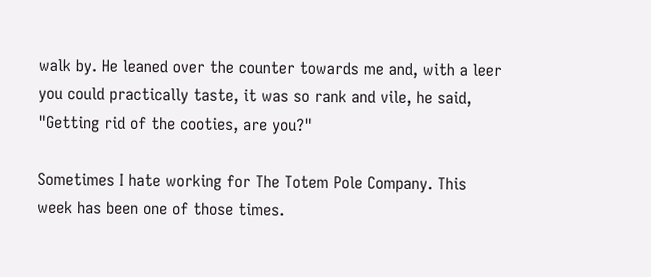walk by. He leaned over the counter towards me and, with a leer you could practically taste, it was so rank and vile, he said, "Getting rid of the cooties, are you?"

Sometimes I hate working for The Totem Pole Company. This week has been one of those times.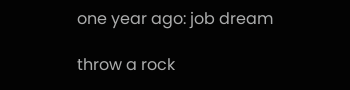one year ago: job dream

throw a rock